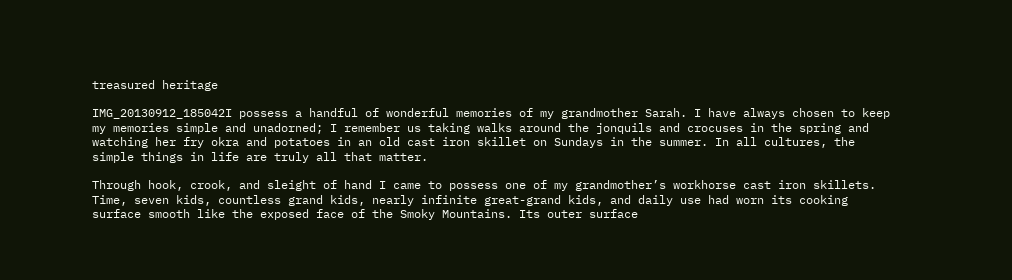treasured heritage

IMG_20130912_185042I possess a handful of wonderful memories of my grandmother Sarah. I have always chosen to keep my memories simple and unadorned; I remember us taking walks around the jonquils and crocuses in the spring and watching her fry okra and potatoes in an old cast iron skillet on Sundays in the summer. In all cultures, the simple things in life are truly all that matter.

Through hook, crook, and sleight of hand I came to possess one of my grandmother’s workhorse cast iron skillets. Time, seven kids, countless grand kids, nearly infinite great-grand kids, and daily use had worn its cooking surface smooth like the exposed face of the Smoky Mountains. Its outer surface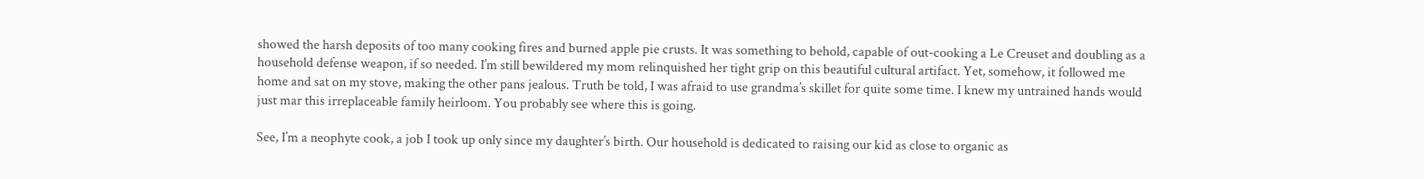showed the harsh deposits of too many cooking fires and burned apple pie crusts. It was something to behold, capable of out-cooking a Le Creuset and doubling as a household defense weapon, if so needed. I’m still bewildered my mom relinquished her tight grip on this beautiful cultural artifact. Yet, somehow, it followed me home and sat on my stove, making the other pans jealous. Truth be told, I was afraid to use grandma’s skillet for quite some time. I knew my untrained hands would just mar this irreplaceable family heirloom. You probably see where this is going.

See, I’m a neophyte cook, a job I took up only since my daughter’s birth. Our household is dedicated to raising our kid as close to organic as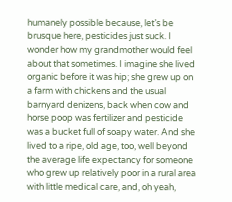humanely possible because, let’s be brusque here, pesticides just suck. I wonder how my grandmother would feel about that sometimes. I imagine she lived organic before it was hip; she grew up on a farm with chickens and the usual barnyard denizens, back when cow and horse poop was fertilizer and pesticide was a bucket full of soapy water. And she lived to a ripe, old age, too, well beyond the average life expectancy for someone who grew up relatively poor in a rural area with little medical care, and, oh yeah,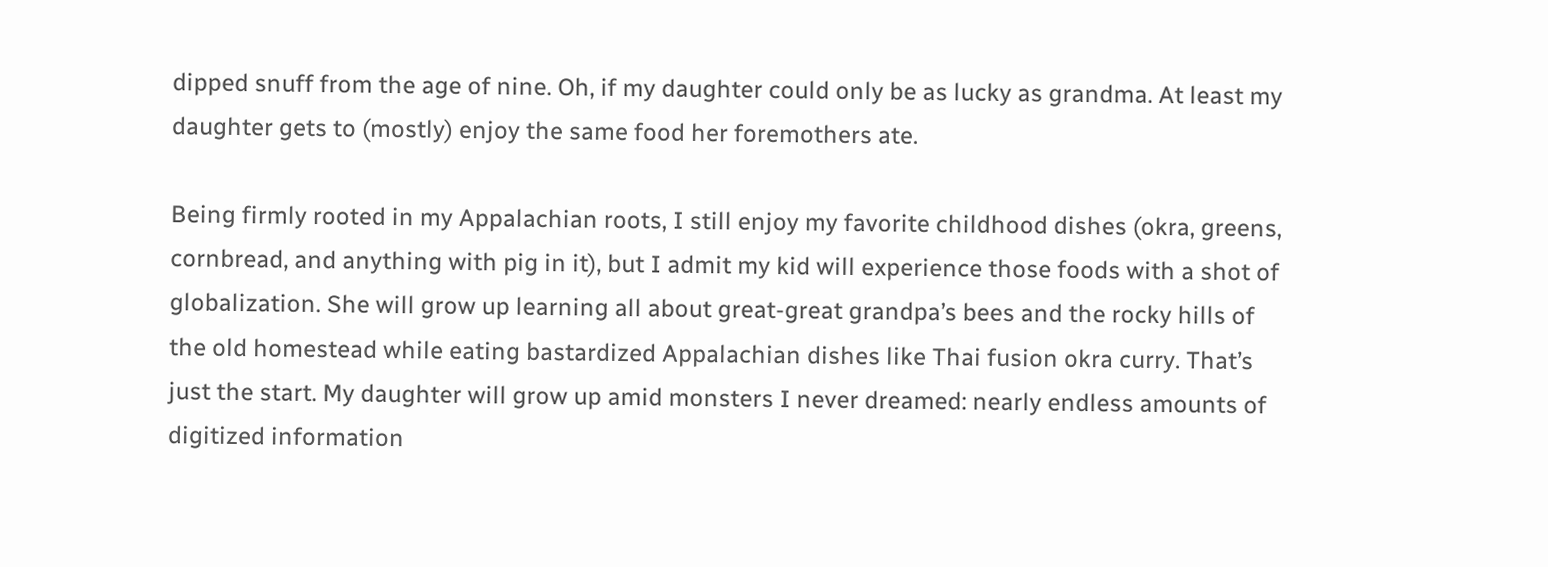dipped snuff from the age of nine. Oh, if my daughter could only be as lucky as grandma. At least my daughter gets to (mostly) enjoy the same food her foremothers ate.

Being firmly rooted in my Appalachian roots, I still enjoy my favorite childhood dishes (okra, greens, cornbread, and anything with pig in it), but I admit my kid will experience those foods with a shot of globalization. She will grow up learning all about great-great grandpa’s bees and the rocky hills of the old homestead while eating bastardized Appalachian dishes like Thai fusion okra curry. That’s just the start. My daughter will grow up amid monsters I never dreamed: nearly endless amounts of digitized information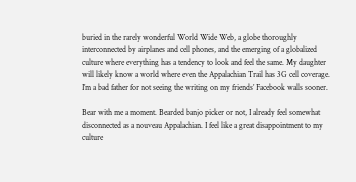buried in the rarely wonderful World Wide Web, a globe thoroughly interconnected by airplanes and cell phones, and the emerging of a globalized culture where everything has a tendency to look and feel the same. My daughter will likely know a world where even the Appalachian Trail has 3G cell coverage. I’m a bad father for not seeing the writing on my friends’ Facebook walls sooner.

Bear with me a moment. Bearded banjo picker or not, I already feel somewhat disconnected as a nouveau Appalachian. I feel like a great disappointment to my culture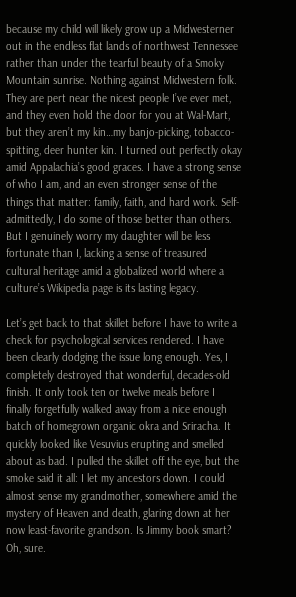because my child will likely grow up a Midwesterner out in the endless flat lands of northwest Tennessee rather than under the tearful beauty of a Smoky Mountain sunrise. Nothing against Midwestern folk. They are pert near the nicest people I’ve ever met, and they even hold the door for you at Wal-Mart, but they aren’t my kin…my banjo-picking, tobacco-spitting, deer hunter kin. I turned out perfectly okay amid Appalachia’s good graces. I have a strong sense of who I am, and an even stronger sense of the things that matter: family, faith, and hard work. Self-admittedly, I do some of those better than others. But I genuinely worry my daughter will be less fortunate than I, lacking a sense of treasured cultural heritage amid a globalized world where a culture’s Wikipedia page is its lasting legacy.

Let’s get back to that skillet before I have to write a check for psychological services rendered. I have been clearly dodging the issue long enough. Yes, I completely destroyed that wonderful, decades-old finish. It only took ten or twelve meals before I finally forgetfully walked away from a nice enough batch of homegrown organic okra and Sriracha. It quickly looked like Vesuvius erupting and smelled about as bad. I pulled the skillet off the eye, but the smoke said it all: I let my ancestors down. I could almost sense my grandmother, somewhere amid the mystery of Heaven and death, glaring down at her now least-favorite grandson. Is Jimmy book smart? Oh, sure.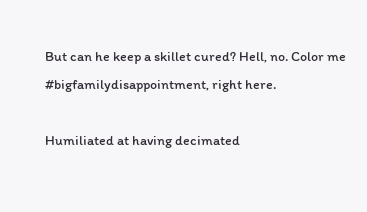But can he keep a skillet cured? Hell, no. Color me #bigfamilydisappointment, right here.

Humiliated at having decimated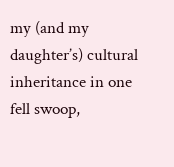my (and my daughter’s) cultural inheritance in one fell swoop,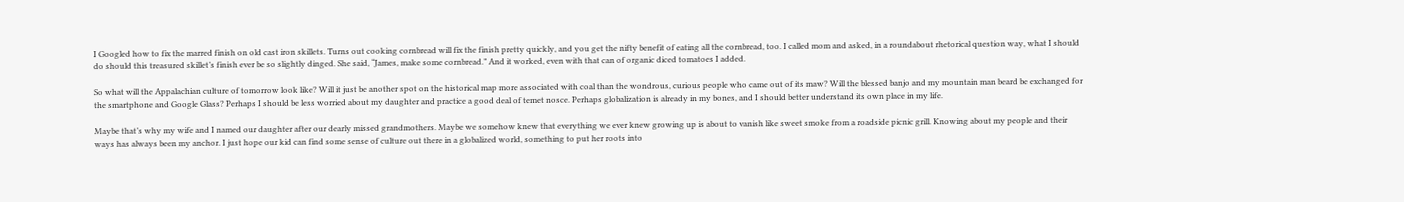I Googled how to fix the marred finish on old cast iron skillets. Turns out cooking cornbread will fix the finish pretty quickly, and you get the nifty benefit of eating all the cornbread, too. I called mom and asked, in a roundabout rhetorical question way, what I should do should this treasured skillet’s finish ever be so slightly dinged. She said, “James, make some cornbread.” And it worked, even with that can of organic diced tomatoes I added.

So what will the Appalachian culture of tomorrow look like? Will it just be another spot on the historical map more associated with coal than the wondrous, curious people who came out of its maw? Will the blessed banjo and my mountain man beard be exchanged for the smartphone and Google Glass? Perhaps I should be less worried about my daughter and practice a good deal of temet nosce. Perhaps globalization is already in my bones, and I should better understand its own place in my life.

Maybe that’s why my wife and I named our daughter after our dearly missed grandmothers. Maybe we somehow knew that everything we ever knew growing up is about to vanish like sweet smoke from a roadside picnic grill. Knowing about my people and their ways has always been my anchor. I just hope our kid can find some sense of culture out there in a globalized world, something to put her roots into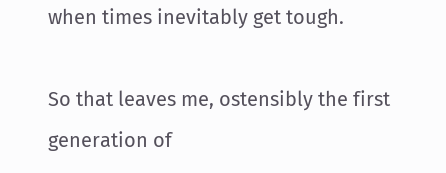when times inevitably get tough.

So that leaves me, ostensibly the first generation of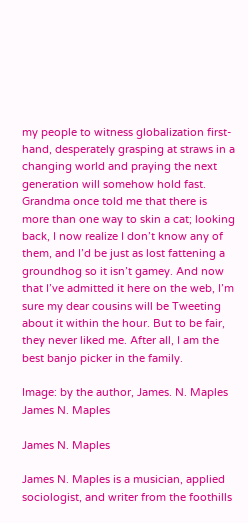my people to witness globalization first-hand, desperately grasping at straws in a changing world and praying the next generation will somehow hold fast. Grandma once told me that there is more than one way to skin a cat; looking back, I now realize I don’t know any of them, and I’d be just as lost fattening a groundhog so it isn’t gamey. And now that I’ve admitted it here on the web, I’m sure my dear cousins will be Tweeting about it within the hour. But to be fair, they never liked me. After all, I am the best banjo picker in the family.

Image: by the author, James. N. Maples
James N. Maples

James N. Maples

James N. Maples is a musician, applied sociologist, and writer from the foothills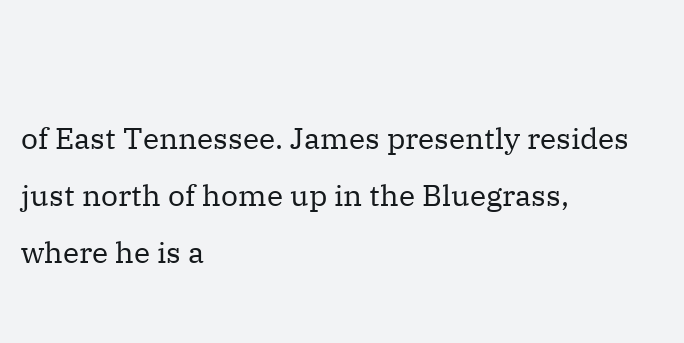of East Tennessee. James presently resides just north of home up in the Bluegrass, where he is a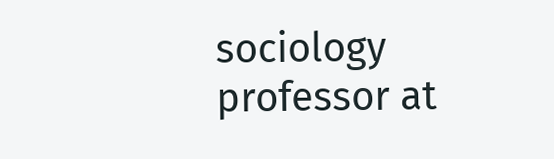sociology professor at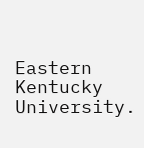Eastern Kentucky University.